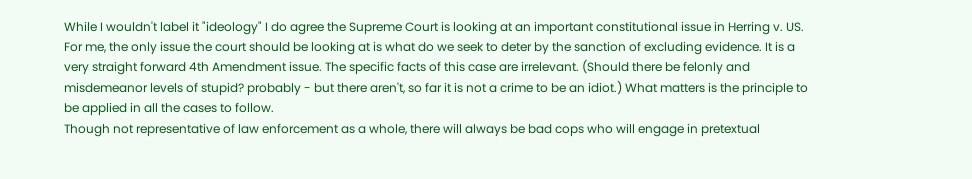While I wouldn't label it "ideology" I do agree the Supreme Court is looking at an important constitutional issue in Herring v. US. For me, the only issue the court should be looking at is what do we seek to deter by the sanction of excluding evidence. It is a very straight forward 4th Amendment issue. The specific facts of this case are irrelevant. (Should there be felonly and misdemeanor levels of stupid? probably - but there aren't, so far it is not a crime to be an idiot.) What matters is the principle to be applied in all the cases to follow.
Though not representative of law enforcement as a whole, there will always be bad cops who will engage in pretextual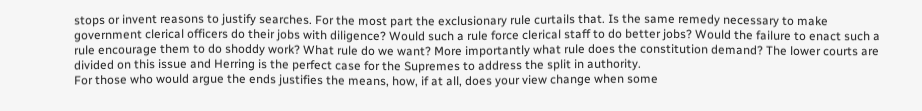stops or invent reasons to justify searches. For the most part the exclusionary rule curtails that. Is the same remedy necessary to make government clerical officers do their jobs with diligence? Would such a rule force clerical staff to do better jobs? Would the failure to enact such a rule encourage them to do shoddy work? What rule do we want? More importantly what rule does the constitution demand? The lower courts are divided on this issue and Herring is the perfect case for the Supremes to address the split in authority.
For those who would argue the ends justifies the means, how, if at all, does your view change when some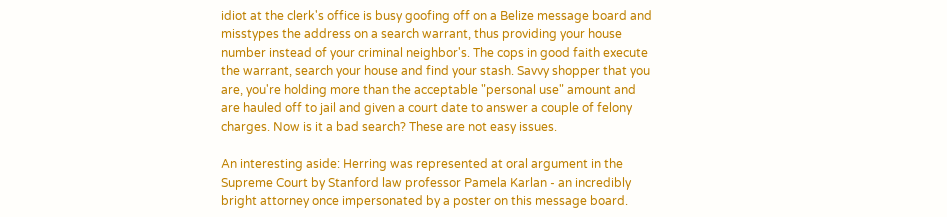idiot at the clerk's office is busy goofing off on a Belize message board and misstypes the address on a search warrant, thus providing your house number instead of your criminal neighbor's. The cops in good faith execute the warrant, search your house and find your stash. Savvy shopper that you are, you're holding more than the acceptable "personal use" amount and are hauled off to jail and given a court date to answer a couple of felony charges. Now is it a bad search? These are not easy issues.

An interesting aside: Herring was represented at oral argument in the Supreme Court by Stanford law professor Pamela Karlan - an incredibly bright attorney once impersonated by a poster on this message board.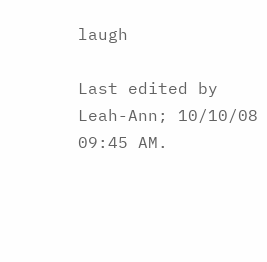laugh

Last edited by Leah-Ann; 10/10/08 09:45 AM.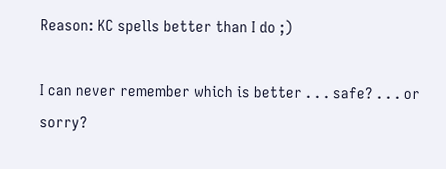Reason: KC spells better than I do ;)

I can never remember which is better . . . safe? . . . or sorry?